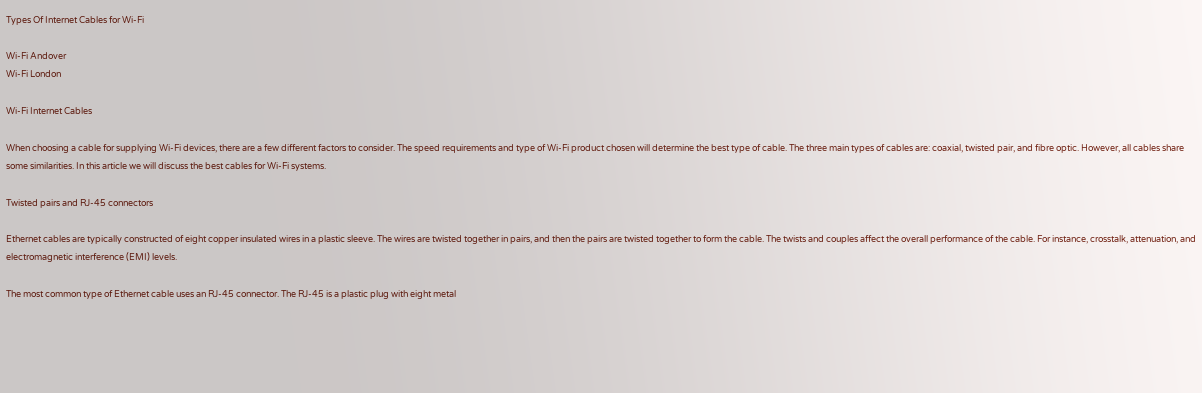Types Of Internet Cables for Wi-Fi

Wi-Fi Andover
Wi-Fi London

Wi-Fi Internet Cables

When choosing a cable for supplying Wi-Fi devices, there are a few different factors to consider. The speed requirements and type of Wi-Fi product chosen will determine the best type of cable. The three main types of cables are: coaxial, twisted pair, and fibre optic. However, all cables share some similarities. In this article we will discuss the best cables for Wi-Fi systems.

Twisted pairs and RJ-45 connectors

Ethernet cables are typically constructed of eight copper insulated wires in a plastic sleeve. The wires are twisted together in pairs, and then the pairs are twisted together to form the cable. The twists and couples affect the overall performance of the cable. For instance, crosstalk, attenuation, and electromagnetic interference (EMI) levels.

The most common type of Ethernet cable uses an RJ-45 connector. The RJ-45 is a plastic plug with eight metal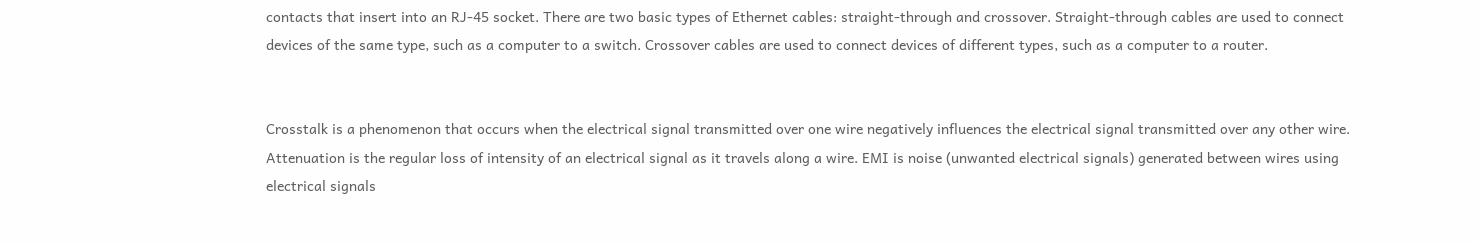contacts that insert into an RJ-45 socket. There are two basic types of Ethernet cables: straight-through and crossover. Straight-through cables are used to connect devices of the same type, such as a computer to a switch. Crossover cables are used to connect devices of different types, such as a computer to a router.


Crosstalk is a phenomenon that occurs when the electrical signal transmitted over one wire negatively influences the electrical signal transmitted over any other wire. Attenuation is the regular loss of intensity of an electrical signal as it travels along a wire. EMI is noise (unwanted electrical signals) generated between wires using electrical signals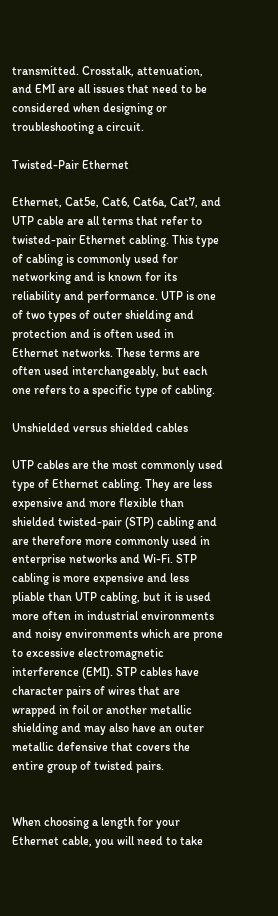transmitted. Crosstalk, attenuation, and EMI are all issues that need to be considered when designing or troubleshooting a circuit.

Twisted-Pair Ethernet

Ethernet, Cat5e, Cat6, Cat6a, Cat7, and UTP cable are all terms that refer to twisted-pair Ethernet cabling. This type of cabling is commonly used for networking and is known for its reliability and performance. UTP is one of two types of outer shielding and protection and is often used in Ethernet networks. These terms are often used interchangeably, but each one refers to a specific type of cabling.

Unshielded versus shielded cables

UTP cables are the most commonly used type of Ethernet cabling. They are less expensive and more flexible than shielded twisted-pair (STP) cabling and are therefore more commonly used in enterprise networks and Wi-Fi. STP cabling is more expensive and less pliable than UTP cabling, but it is used more often in industrial environments and noisy environments which are prone to excessive electromagnetic interference (EMI). STP cables have character pairs of wires that are wrapped in foil or another metallic shielding and may also have an outer metallic defensive that covers the entire group of twisted pairs.


When choosing a length for your Ethernet cable, you will need to take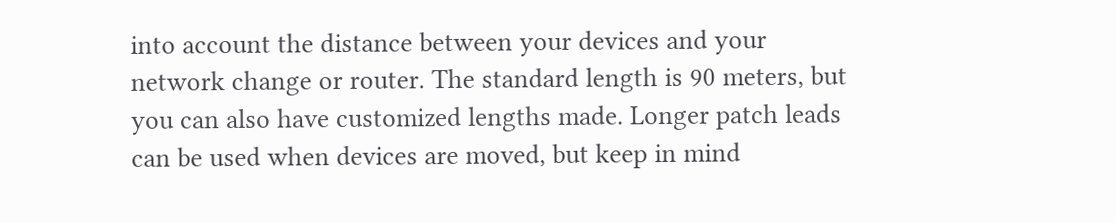into account the distance between your devices and your network change or router. The standard length is 90 meters, but you can also have customized lengths made. Longer patch leads can be used when devices are moved, but keep in mind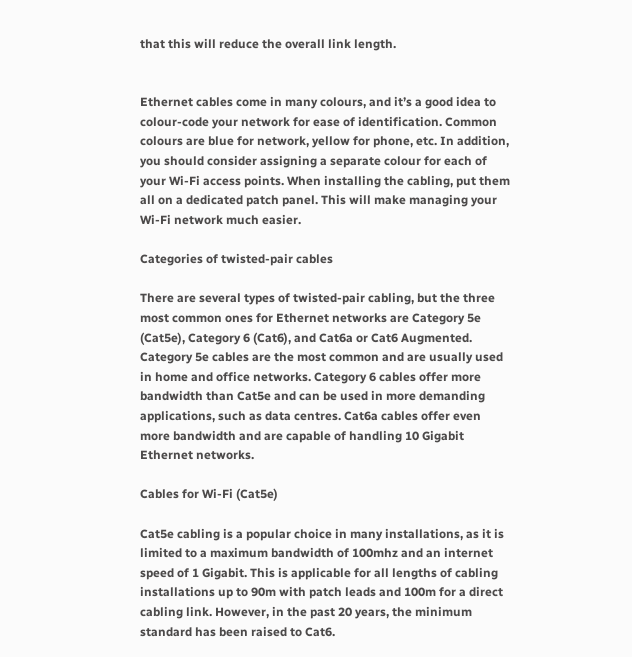that this will reduce the overall link length.


Ethernet cables come in many colours, and it’s a good idea to colour-code your network for ease of identification. Common colours are blue for network, yellow for phone, etc. In addition, you should consider assigning a separate colour for each of your Wi-Fi access points. When installing the cabling, put them all on a dedicated patch panel. This will make managing your Wi-Fi network much easier.

Categories of twisted-pair cables

There are several types of twisted-pair cabling, but the three most common ones for Ethernet networks are Category 5e (Cat5e), Category 6 (Cat6), and Cat6a or Cat6 Augmented. Category 5e cables are the most common and are usually used in home and office networks. Category 6 cables offer more bandwidth than Cat5e and can be used in more demanding applications, such as data centres. Cat6a cables offer even more bandwidth and are capable of handling 10 Gigabit Ethernet networks.

Cables for Wi-Fi (Cat5e)

Cat5e cabling is a popular choice in many installations, as it is limited to a maximum bandwidth of 100mhz and an internet speed of 1 Gigabit. This is applicable for all lengths of cabling installations up to 90m with patch leads and 100m for a direct cabling link. However, in the past 20 years, the minimum standard has been raised to Cat6.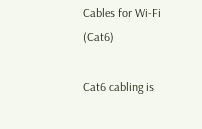Cables for Wi-Fi (Cat6)

Cat6 cabling is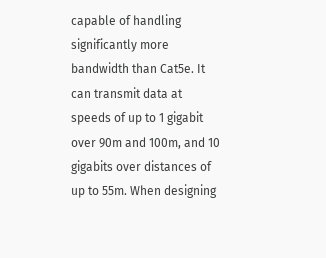capable of handling significantly more bandwidth than Cat5e. It can transmit data at speeds of up to 1 gigabit over 90m and 100m, and 10 gigabits over distances of up to 55m. When designing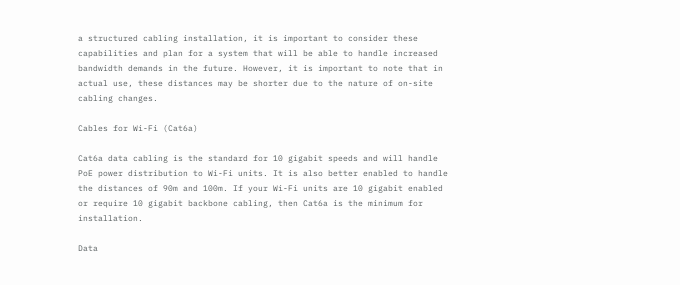a structured cabling installation, it is important to consider these capabilities and plan for a system that will be able to handle increased bandwidth demands in the future. However, it is important to note that in actual use, these distances may be shorter due to the nature of on-site cabling changes.

Cables for Wi-Fi (Cat6a)

Cat6a data cabling is the standard for 10 gigabit speeds and will handle PoE power distribution to Wi-Fi units. It is also better enabled to handle the distances of 90m and 100m. If your Wi-Fi units are 10 gigabit enabled or require 10 gigabit backbone cabling, then Cat6a is the minimum for installation.

Data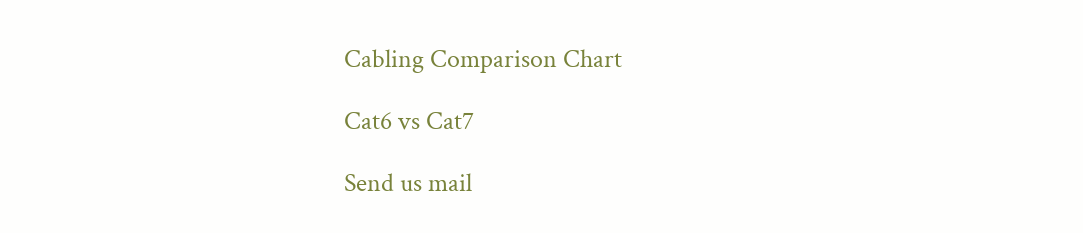Cabling Comparison Chart

Cat6 vs Cat7

Send us mail